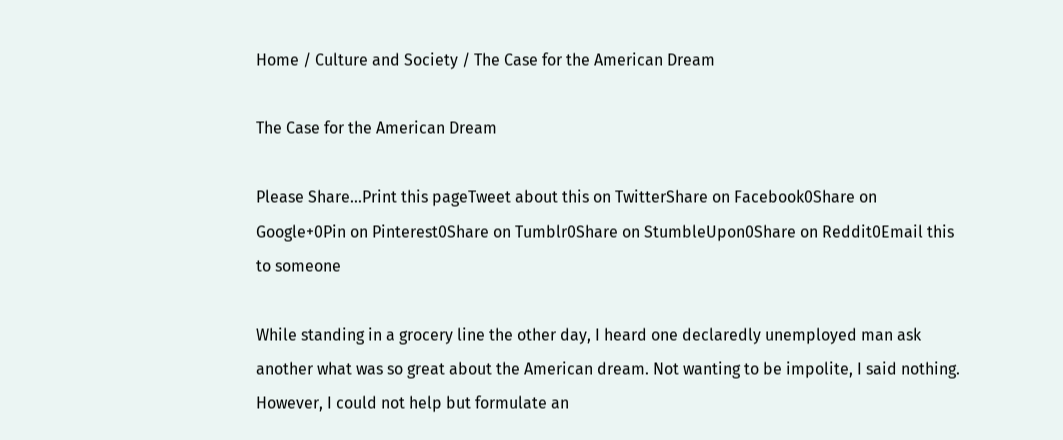Home / Culture and Society / The Case for the American Dream

The Case for the American Dream

Please Share...Print this pageTweet about this on TwitterShare on Facebook0Share on Google+0Pin on Pinterest0Share on Tumblr0Share on StumbleUpon0Share on Reddit0Email this to someone

While standing in a grocery line the other day, I heard one declaredly unemployed man ask another what was so great about the American dream. Not wanting to be impolite, I said nothing. However, I could not help but formulate an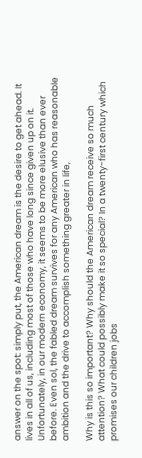answer on the spot: simply put, the American dream is the desire to get ahead. It lives in all of us, including most of those who have long since given up on it. Unfortunately, in our modern economy, it seems to be more elusive than ever before. Even sol, the fabled dream survives for any American who has reasonable ambition and the drive to accomplish something greater in life,

Why is this so important? Why should the American dream receive so much attention? What could possibly make it so special? In a twenty-first century which promises our children jobs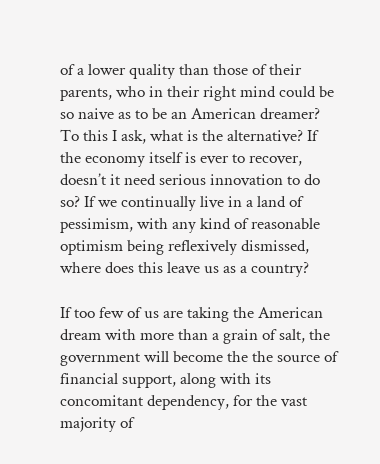of a lower quality than those of their parents, who in their right mind could be so naive as to be an American dreamer? To this I ask, what is the alternative? If the economy itself is ever to recover, doesn’t it need serious innovation to do so? If we continually live in a land of pessimism, with any kind of reasonable optimism being reflexively dismissed, where does this leave us as a country?

If too few of us are taking the American dream with more than a grain of salt, the government will become the the source of financial support, along with its concomitant dependency, for the vast majority of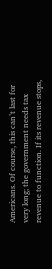Americans. Of course, this can’t last for very long; the government needs tax revenue to function. If its revenue stops,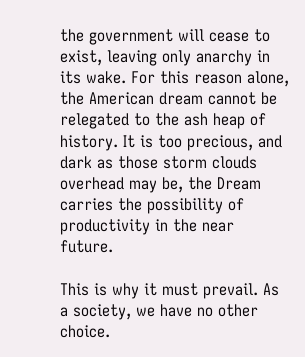the government will cease to exist, leaving only anarchy in its wake. For this reason alone, the American dream cannot be relegated to the ash heap of history. It is too precious, and dark as those storm clouds overhead may be, the Dream carries the possibility of productivity in the near future.

This is why it must prevail. As a society, we have no other choice.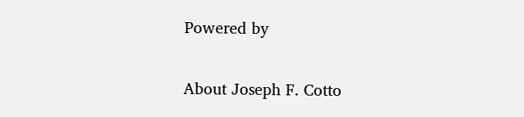Powered by

About Joseph F. Cotto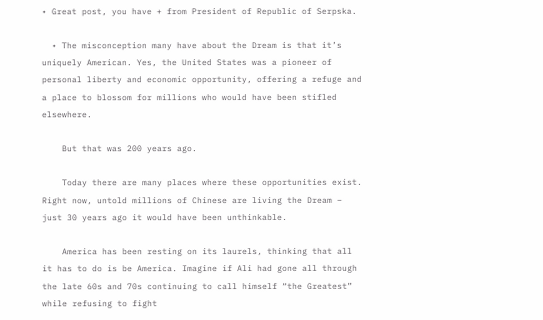• Great post, you have + from President of Republic of Serpska.

  • The misconception many have about the Dream is that it’s uniquely American. Yes, the United States was a pioneer of personal liberty and economic opportunity, offering a refuge and a place to blossom for millions who would have been stifled elsewhere.

    But that was 200 years ago.

    Today there are many places where these opportunities exist. Right now, untold millions of Chinese are living the Dream – just 30 years ago it would have been unthinkable.

    America has been resting on its laurels, thinking that all it has to do is be America. Imagine if Ali had gone all through the late 60s and 70s continuing to call himself “the Greatest” while refusing to fight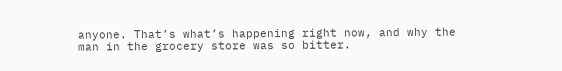anyone. That’s what’s happening right now, and why the man in the grocery store was so bitter.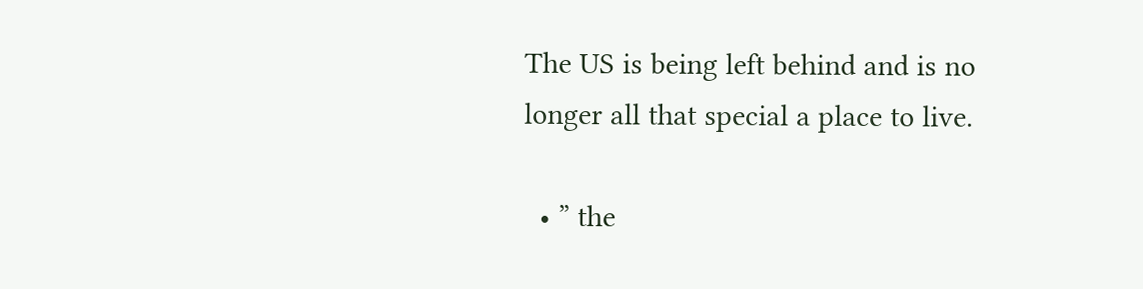The US is being left behind and is no longer all that special a place to live.

  • ” the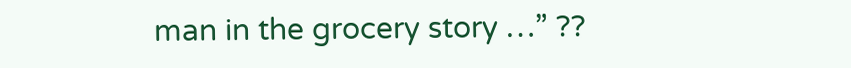man in the grocery story …” ??